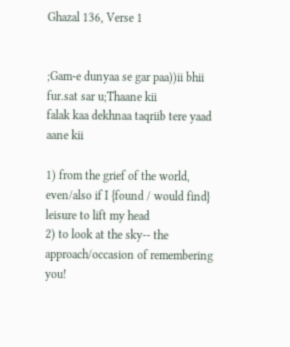Ghazal 136, Verse 1


;Gam-e dunyaa se gar paa))ii bhii fur.sat sar u;Thaane kii
falak kaa dekhnaa taqriib tere yaad aane kii

1) from the grief of the world, even/also if I {found / would find} leisure to lift my head
2) to look at the sky-- the approach/occasion of remembering you!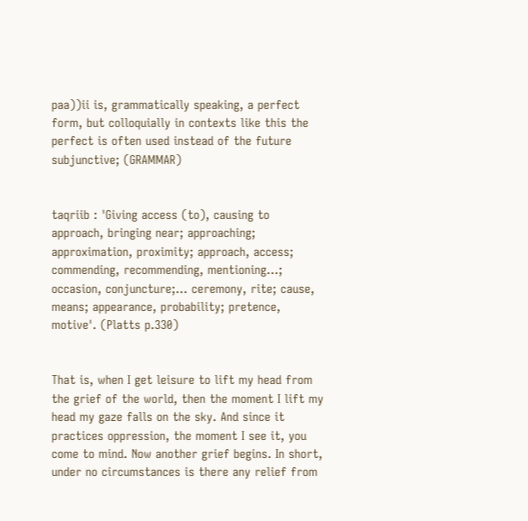paa))ii is, grammatically speaking, a perfect form, but colloquially in contexts like this the perfect is often used instead of the future subjunctive; (GRAMMAR)


taqriib : 'Giving access (to), causing to approach, bringing near; approaching; approximation, proximity; approach, access; commending, recommending, mentioning...; occasion, conjuncture;... ceremony, rite; cause, means; appearance, probability; pretence, motive'. (Platts p.330)


That is, when I get leisure to lift my head from the grief of the world, then the moment I lift my head my gaze falls on the sky. And since it practices oppression, the moment I see it, you come to mind. Now another grief begins. In short, under no circumstances is there any relief from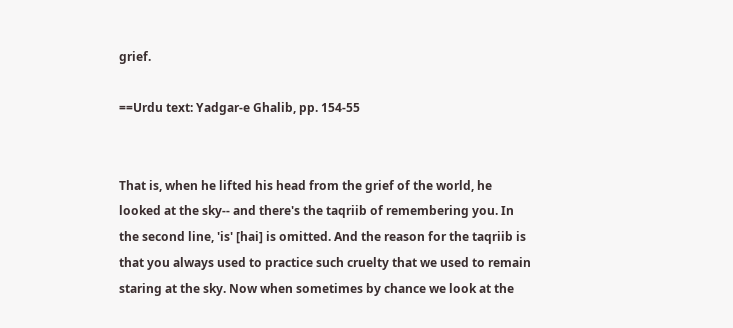grief.

==Urdu text: Yadgar-e Ghalib, pp. 154-55


That is, when he lifted his head from the grief of the world, he looked at the sky-- and there's the taqriib of remembering you. In the second line, 'is' [hai] is omitted. And the reason for the taqriib is that you always used to practice such cruelty that we used to remain staring at the sky. Now when sometimes by chance we look at the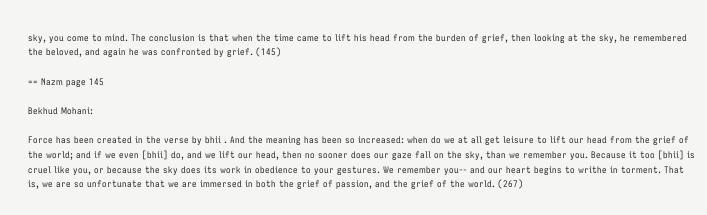sky, you come to mind. The conclusion is that when the time came to lift his head from the burden of grief, then looking at the sky, he remembered the beloved, and again he was confronted by grief. (145)

== Nazm page 145

Bekhud Mohani:

Force has been created in the verse by bhii . And the meaning has been so increased: when do we at all get leisure to lift our head from the grief of the world; and if we even [bhii] do, and we lift our head, then no sooner does our gaze fall on the sky, than we remember you. Because it too [bhii] is cruel like you, or because the sky does its work in obedience to your gestures. We remember you-- and our heart begins to writhe in torment. That is, we are so unfortunate that we are immersed in both the grief of passion, and the grief of the world. (267)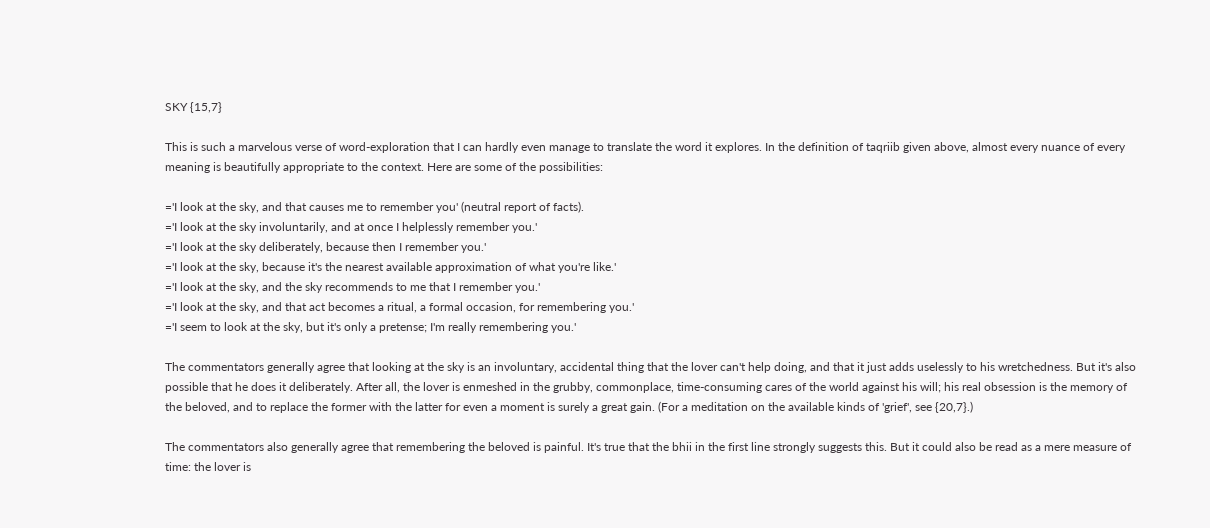SKY {15,7}

This is such a marvelous verse of word-exploration that I can hardly even manage to translate the word it explores. In the definition of taqriib given above, almost every nuance of every meaning is beautifully appropriate to the context. Here are some of the possibilities:

='I look at the sky, and that causes me to remember you' (neutral report of facts).
='I look at the sky involuntarily, and at once I helplessly remember you.'
='I look at the sky deliberately, because then I remember you.'
='I look at the sky, because it's the nearest available approximation of what you're like.'
='I look at the sky, and the sky recommends to me that I remember you.'
='I look at the sky, and that act becomes a ritual, a formal occasion, for remembering you.'
='I seem to look at the sky, but it's only a pretense; I'm really remembering you.'

The commentators generally agree that looking at the sky is an involuntary, accidental thing that the lover can't help doing, and that it just adds uselessly to his wretchedness. But it's also possible that he does it deliberately. After all, the lover is enmeshed in the grubby, commonplace, time-consuming cares of the world against his will; his real obsession is the memory of the beloved, and to replace the former with the latter for even a moment is surely a great gain. (For a meditation on the available kinds of 'grief', see {20,7}.)

The commentators also generally agree that remembering the beloved is painful. It's true that the bhii in the first line strongly suggests this. But it could also be read as a mere measure of time: the lover is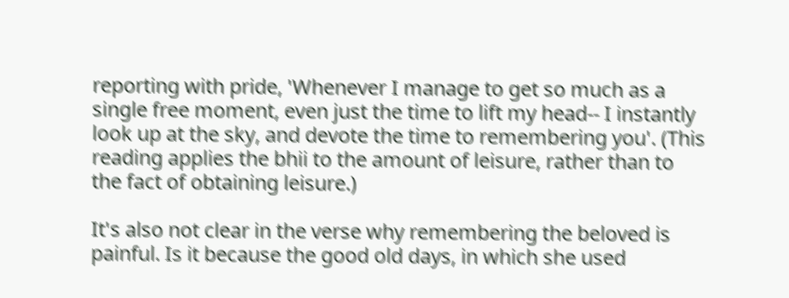reporting with pride, 'Whenever I manage to get so much as a single free moment, even just the time to lift my head-- I instantly look up at the sky, and devote the time to remembering you'. (This reading applies the bhii to the amount of leisure, rather than to the fact of obtaining leisure.)

It's also not clear in the verse why remembering the beloved is painful. Is it because the good old days, in which she used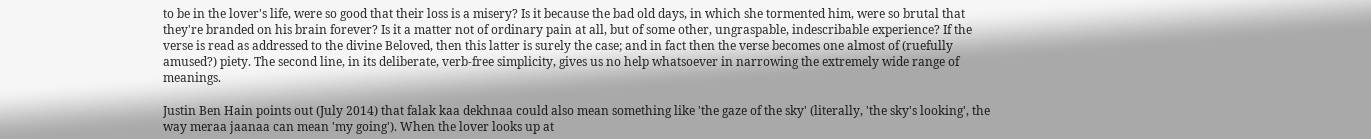to be in the lover's life, were so good that their loss is a misery? Is it because the bad old days, in which she tormented him, were so brutal that they're branded on his brain forever? Is it a matter not of ordinary pain at all, but of some other, ungraspable, indescribable experience? If the verse is read as addressed to the divine Beloved, then this latter is surely the case; and in fact then the verse becomes one almost of (ruefully amused?) piety. The second line, in its deliberate, verb-free simplicity, gives us no help whatsoever in narrowing the extremely wide range of meanings.

Justin Ben Hain points out (July 2014) that falak kaa dekhnaa could also mean something like 'the gaze of the sky' (literally, 'the sky's looking', the way meraa jaanaa can mean 'my going'). When the lover looks up at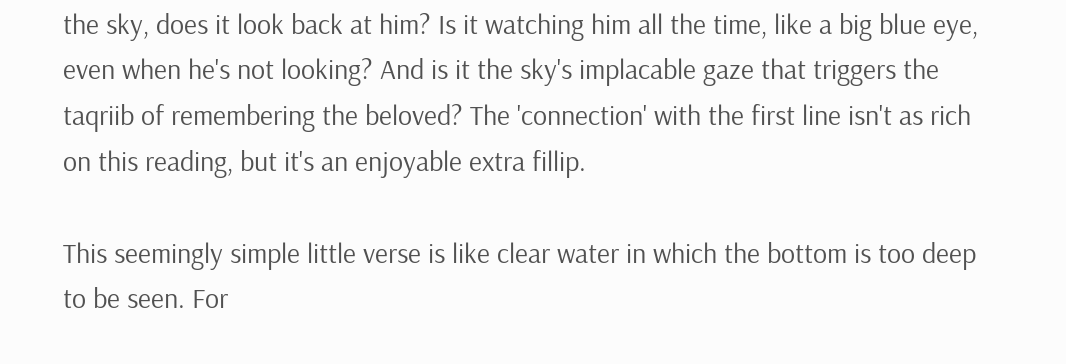the sky, does it look back at him? Is it watching him all the time, like a big blue eye, even when he's not looking? And is it the sky's implacable gaze that triggers the taqriib of remembering the beloved? The 'connection' with the first line isn't as rich on this reading, but it's an enjoyable extra fillip.

This seemingly simple little verse is like clear water in which the bottom is too deep to be seen. For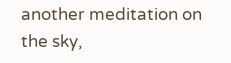another meditation on the sky,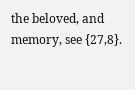the beloved, and memory, see {27,8}.